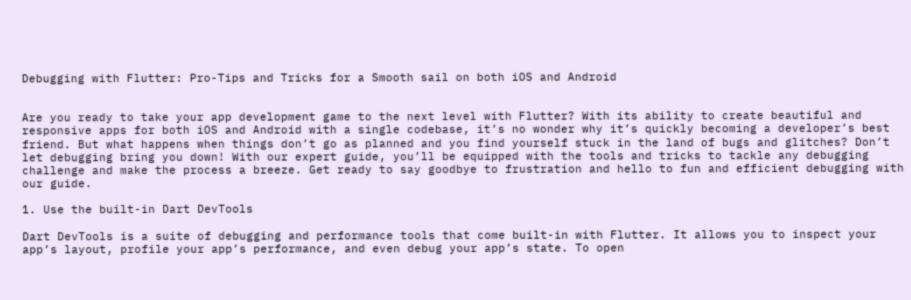Debugging with Flutter: Pro-Tips and Tricks for a Smooth sail on both iOS and Android


Are you ready to take your app development game to the next level with Flutter? With its ability to create beautiful and responsive apps for both iOS and Android with a single codebase, it’s no wonder why it’s quickly becoming a developer’s best friend. But what happens when things don’t go as planned and you find yourself stuck in the land of bugs and glitches? Don’t let debugging bring you down! With our expert guide, you’ll be equipped with the tools and tricks to tackle any debugging challenge and make the process a breeze. Get ready to say goodbye to frustration and hello to fun and efficient debugging with our guide.

1. Use the built-in Dart DevTools

Dart DevTools is a suite of debugging and performance tools that come built-in with Flutter. It allows you to inspect your app’s layout, profile your app’s performance, and even debug your app’s state. To open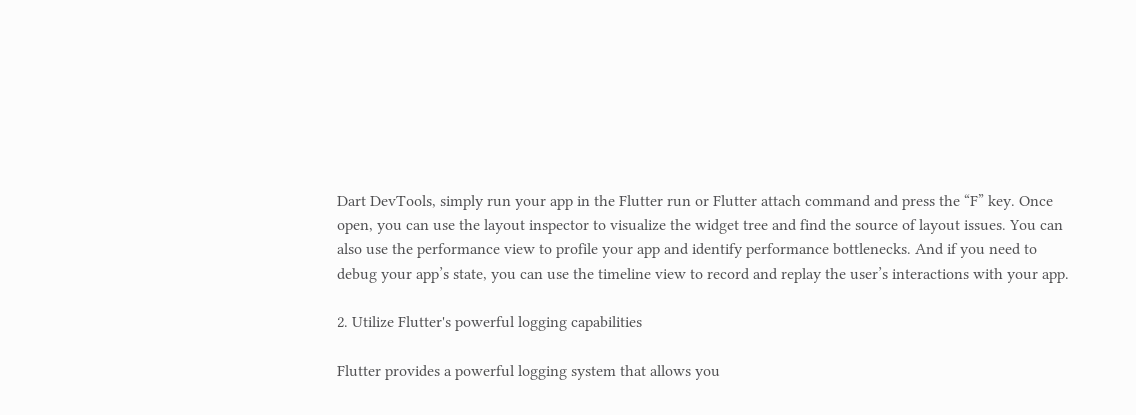Dart DevTools, simply run your app in the Flutter run or Flutter attach command and press the “F” key. Once open, you can use the layout inspector to visualize the widget tree and find the source of layout issues. You can also use the performance view to profile your app and identify performance bottlenecks. And if you need to debug your app’s state, you can use the timeline view to record and replay the user’s interactions with your app.

2. Utilize Flutter's powerful logging capabilities

Flutter provides a powerful logging system that allows you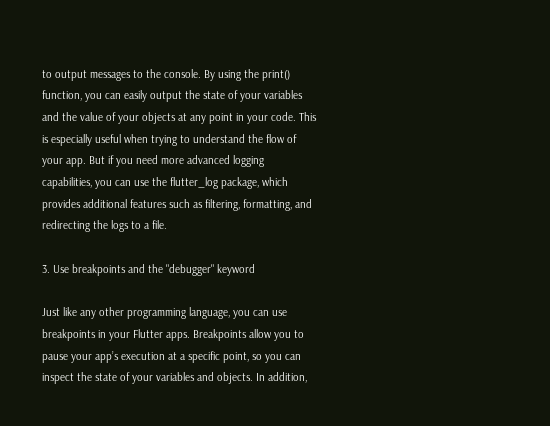to output messages to the console. By using the print() function, you can easily output the state of your variables and the value of your objects at any point in your code. This is especially useful when trying to understand the flow of your app. But if you need more advanced logging capabilities, you can use the flutter_log package, which provides additional features such as filtering, formatting, and redirecting the logs to a file.

3. Use breakpoints and the "debugger" keyword

Just like any other programming language, you can use breakpoints in your Flutter apps. Breakpoints allow you to pause your app’s execution at a specific point, so you can inspect the state of your variables and objects. In addition,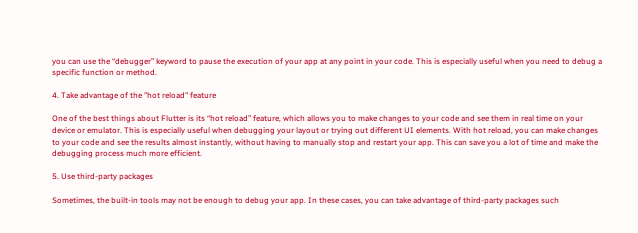you can use the “debugger” keyword to pause the execution of your app at any point in your code. This is especially useful when you need to debug a specific function or method.

4. Take advantage of the "hot reload" feature

One of the best things about Flutter is its “hot reload” feature, which allows you to make changes to your code and see them in real time on your device or emulator. This is especially useful when debugging your layout or trying out different UI elements. With hot reload, you can make changes to your code and see the results almost instantly, without having to manually stop and restart your app. This can save you a lot of time and make the debugging process much more efficient.

5. Use third-party packages

Sometimes, the built-in tools may not be enough to debug your app. In these cases, you can take advantage of third-party packages such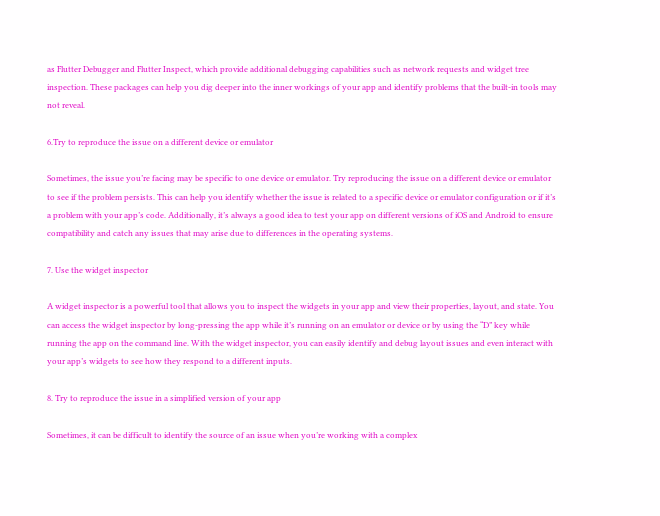as Flutter Debugger and Flutter Inspect, which provide additional debugging capabilities such as network requests and widget tree inspection. These packages can help you dig deeper into the inner workings of your app and identify problems that the built-in tools may not reveal.

6.Try to reproduce the issue on a different device or emulator

Sometimes, the issue you’re facing may be specific to one device or emulator. Try reproducing the issue on a different device or emulator to see if the problem persists. This can help you identify whether the issue is related to a specific device or emulator configuration or if it’s a problem with your app’s code. Additionally, it’s always a good idea to test your app on different versions of iOS and Android to ensure compatibility and catch any issues that may arise due to differences in the operating systems.

7. Use the widget inspector

A widget inspector is a powerful tool that allows you to inspect the widgets in your app and view their properties, layout, and state. You can access the widget inspector by long-pressing the app while it’s running on an emulator or device or by using the “D” key while running the app on the command line. With the widget inspector, you can easily identify and debug layout issues and even interact with your app’s widgets to see how they respond to a different inputs.

8. Try to reproduce the issue in a simplified version of your app

Sometimes, it can be difficult to identify the source of an issue when you’re working with a complex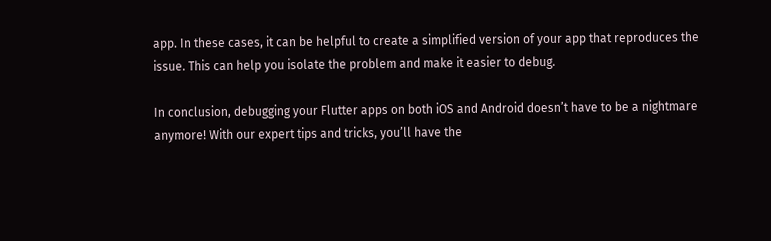app. In these cases, it can be helpful to create a simplified version of your app that reproduces the issue. This can help you isolate the problem and make it easier to debug.

In conclusion, debugging your Flutter apps on both iOS and Android doesn’t have to be a nightmare anymore! With our expert tips and tricks, you’ll have the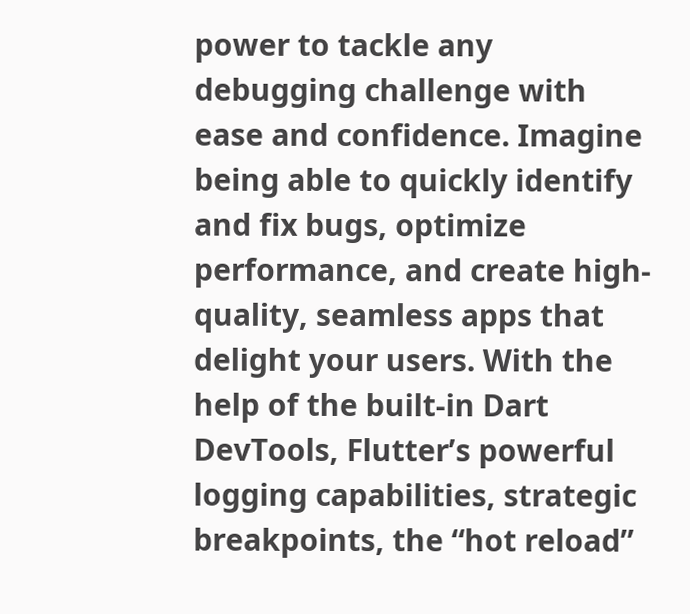power to tackle any debugging challenge with ease and confidence. Imagine being able to quickly identify and fix bugs, optimize performance, and create high-quality, seamless apps that delight your users. With the help of the built-in Dart DevTools, Flutter’s powerful logging capabilities, strategic breakpoints, the “hot reload”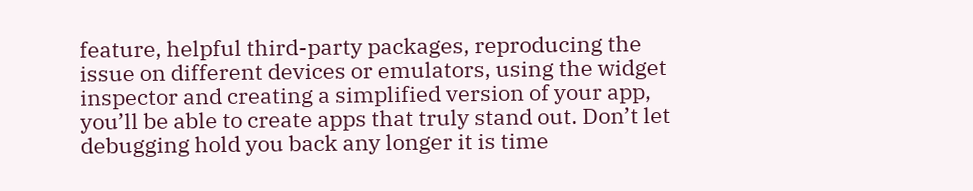feature, helpful third-party packages, reproducing the issue on different devices or emulators, using the widget inspector and creating a simplified version of your app, you’ll be able to create apps that truly stand out. Don’t let debugging hold you back any longer it is time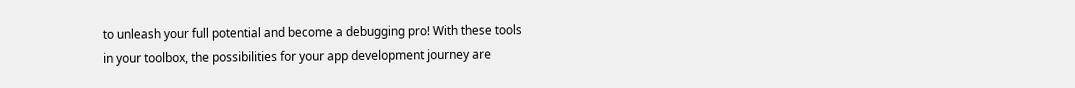to unleash your full potential and become a debugging pro! With these tools in your toolbox, the possibilities for your app development journey are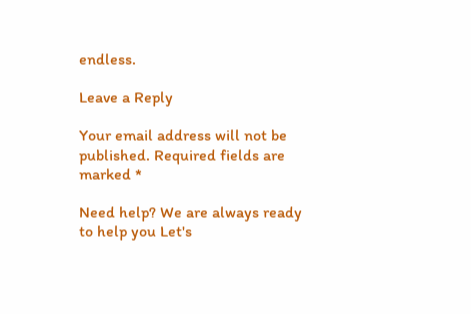endless.

Leave a Reply

Your email address will not be published. Required fields are marked *

Need help? We are always ready to help you Let's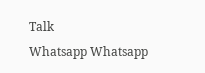Talk
Whatsapp Whatsapp